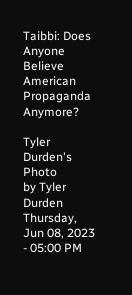Taibbi: Does Anyone Believe American Propaganda Anymore?

Tyler Durden's Photo
by Tyler Durden
Thursday, Jun 08, 2023 - 05:00 PM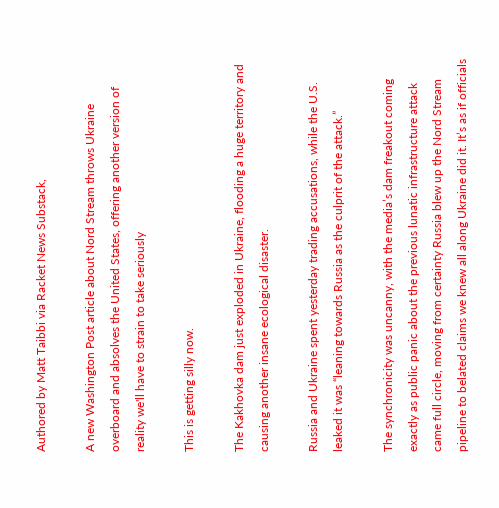Authored by Matt Taibbi via Racket News Substack,

A new Washington Post article about Nord Stream throws Ukraine overboard and absolves the United States, offering another version of reality we'll have to strain to take seriously

This is getting silly now.

The Kakhovka dam just exploded in Ukraine, flooding a huge territory and causing another insane ecological disaster.

Russia and Ukraine spent yesterday trading accusations, while the U.S. leaked it was “leaning towards Russia as the culprit of the attack.”

The synchronicity was uncanny, with the media’s dam freakout coming exactly as public panic about the previous lunatic infrastructure attack came full circle, moving from certainty Russia blew up the Nord Stream pipeline to belated claims we knew all along Ukraine did it. It’s as if officials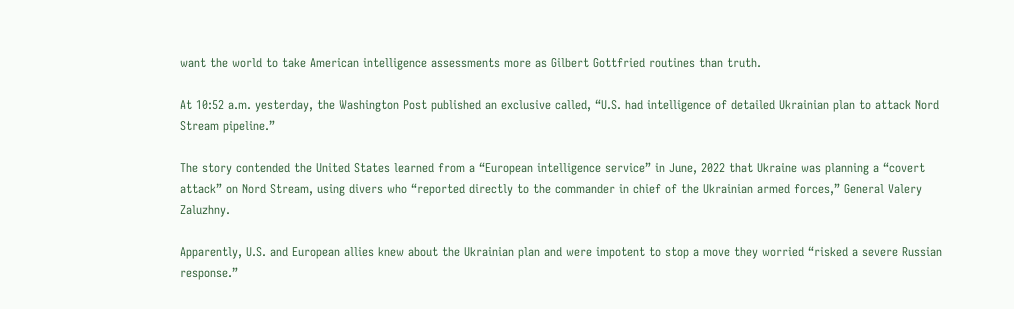want the world to take American intelligence assessments more as Gilbert Gottfried routines than truth.

At 10:52 a.m. yesterday, the Washington Post published an exclusive called, “U.S. had intelligence of detailed Ukrainian plan to attack Nord Stream pipeline.”

The story contended the United States learned from a “European intelligence service” in June, 2022 that Ukraine was planning a “covert attack” on Nord Stream, using divers who “reported directly to the commander in chief of the Ukrainian armed forces,” General Valery Zaluzhny.

Apparently, U.S. and European allies knew about the Ukrainian plan and were impotent to stop a move they worried “risked a severe Russian response.”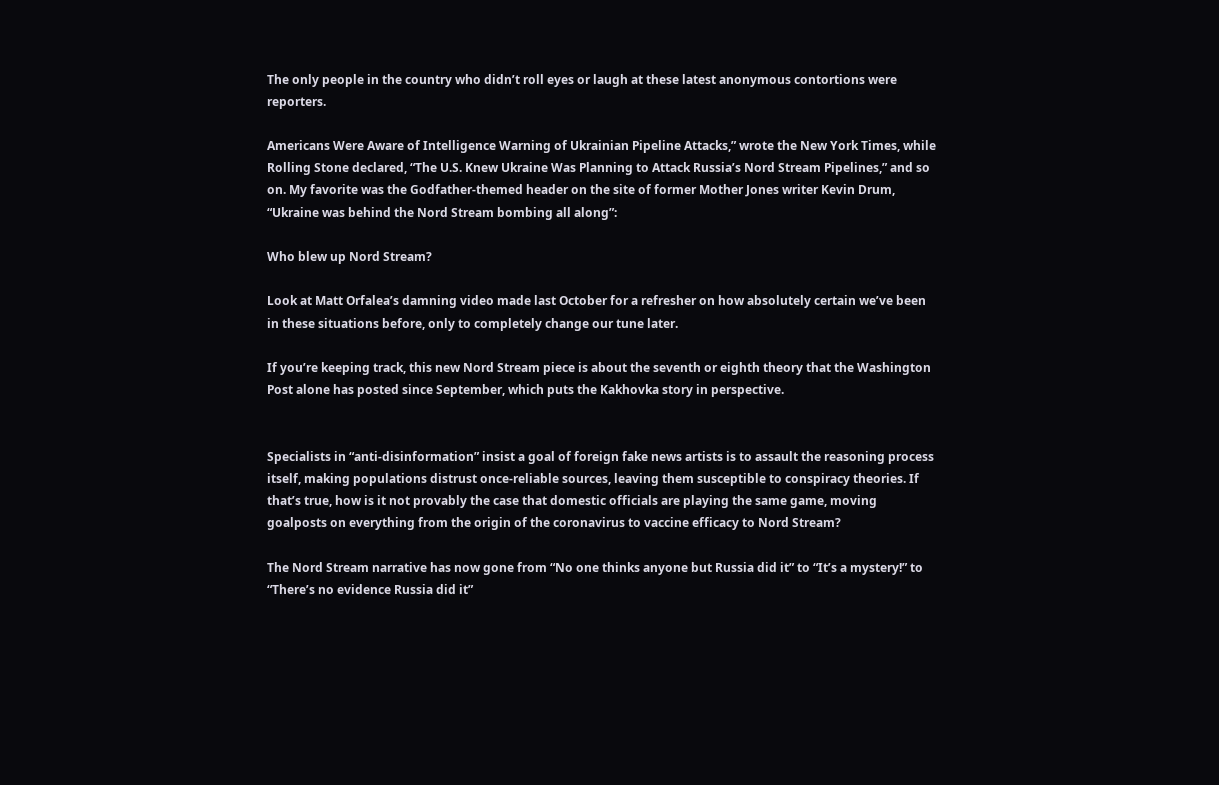The only people in the country who didn’t roll eyes or laugh at these latest anonymous contortions were reporters.

Americans Were Aware of Intelligence Warning of Ukrainian Pipeline Attacks,” wrote the New York Times, while Rolling Stone declared, “The U.S. Knew Ukraine Was Planning to Attack Russia’s Nord Stream Pipelines,” and so on. My favorite was the Godfather-themed header on the site of former Mother Jones writer Kevin Drum, “Ukraine was behind the Nord Stream bombing all along”:

Who blew up Nord Stream?

Look at Matt Orfalea’s damning video made last October for a refresher on how absolutely certain we’ve been in these situations before, only to completely change our tune later.

If you’re keeping track, this new Nord Stream piece is about the seventh or eighth theory that the Washington Post alone has posted since September, which puts the Kakhovka story in perspective.


Specialists in “anti-disinformation” insist a goal of foreign fake news artists is to assault the reasoning process itself, making populations distrust once-reliable sources, leaving them susceptible to conspiracy theories. If that’s true, how is it not provably the case that domestic officials are playing the same game, moving goalposts on everything from the origin of the coronavirus to vaccine efficacy to Nord Stream?

The Nord Stream narrative has now gone from “No one thinks anyone but Russia did it” to “It’s a mystery!” to “There’s no evidence Russia did it”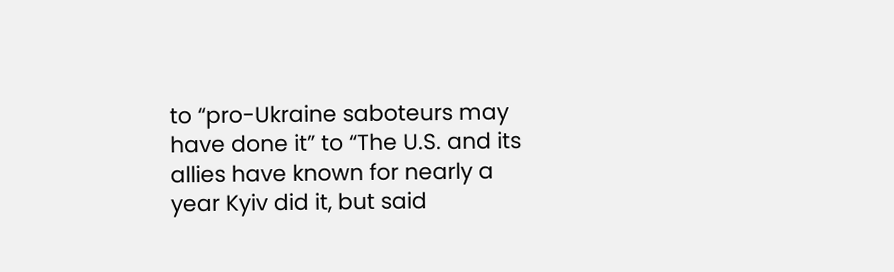to “pro-Ukraine saboteurs may have done it” to “The U.S. and its allies have known for nearly a year Kyiv did it, but said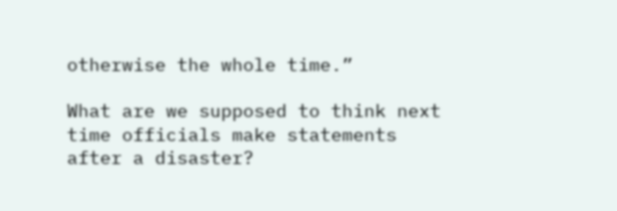otherwise the whole time.”

What are we supposed to think next time officials make statements after a disaster?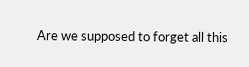Are we supposed to forget all this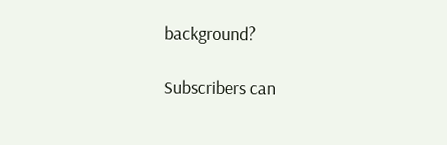background?

Subscribers can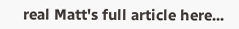real Matt's full article here...